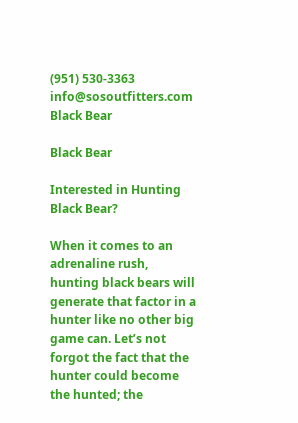(951) 530-3363 info@sosoutfitters.com
Black Bear

Black Bear

Interested in Hunting Black Bear?

When it comes to an adrenaline rush, hunting black bears will generate that factor in a hunter like no other big game can. Let’s not forgot the fact that the hunter could become the hunted; the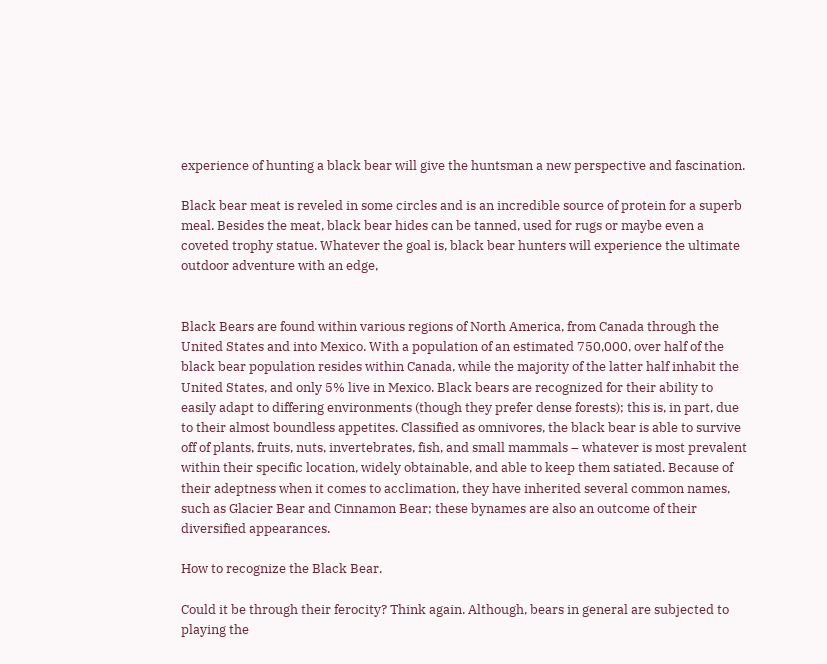experience of hunting a black bear will give the huntsman a new perspective and fascination.

Black bear meat is reveled in some circles and is an incredible source of protein for a superb meal. Besides the meat, black bear hides can be tanned, used for rugs or maybe even a coveted trophy statue. Whatever the goal is, black bear hunters will experience the ultimate outdoor adventure with an edge,


Black Bears are found within various regions of North America, from Canada through the United States and into Mexico. With a population of an estimated 750,000, over half of the black bear population resides within Canada, while the majority of the latter half inhabit the United States, and only 5% live in Mexico. Black bears are recognized for their ability to easily adapt to differing environments (though they prefer dense forests); this is, in part, due to their almost boundless appetites. Classified as omnivores, the black bear is able to survive off of plants, fruits, nuts, invertebrates, fish, and small mammals – whatever is most prevalent within their specific location, widely obtainable, and able to keep them satiated. Because of their adeptness when it comes to acclimation, they have inherited several common names, such as Glacier Bear and Cinnamon Bear; these bynames are also an outcome of their diversified appearances.

How to recognize the Black Bear.

Could it be through their ferocity? Think again. Although, bears in general are subjected to playing the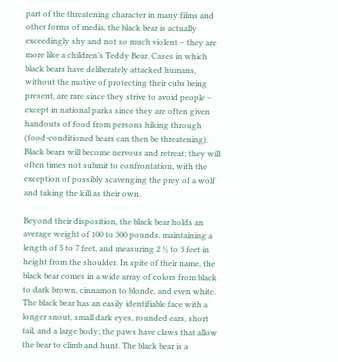part of the threatening character in many films and other forms of media, the black bear is actually exceedingly shy and not so much violent – they are more like a children’s Teddy Bear. Cases in which black bears have deliberately attacked humans, without the motive of protecting their cubs being present, are rare since they strive to avoid people – except in national parks since they are often given handouts of food from persons hiking through (food-conditioned bears can then be threatening). Black bears will become nervous and retreat; they will often times not submit to confrontation, with the exception of possibly scavenging the prey of a wolf and taking the kill as their own.

Beyond their disposition, the black bear holds an average weight of 100 to 300 pounds, maintaining a length of 5 to 7 feet, and measuring 2 ½ to 3 feet in height from the shoulder. In spite of their name, the black bear comes in a wide array of colors from black to dark brown, cinnamon to blonde, and even white. The black bear has an easily identifiable face with a longer snout, small dark eyes, rounded ears, short tail, and a large body; the paws have claws that allow the bear to climb and hunt. The black bear is a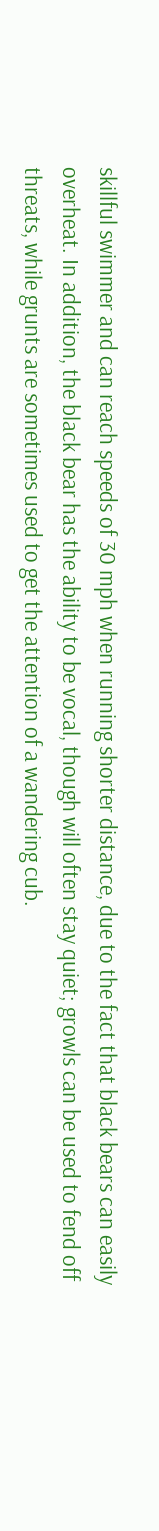skillful swimmer and can reach speeds of 30 mph when running shorter distance, due to the fact that black bears can easily overheat. In addition, the black bear has the ability to be vocal, though will often stay quiet; growls can be used to fend off threats, while grunts are sometimes used to get the attention of a wandering cub.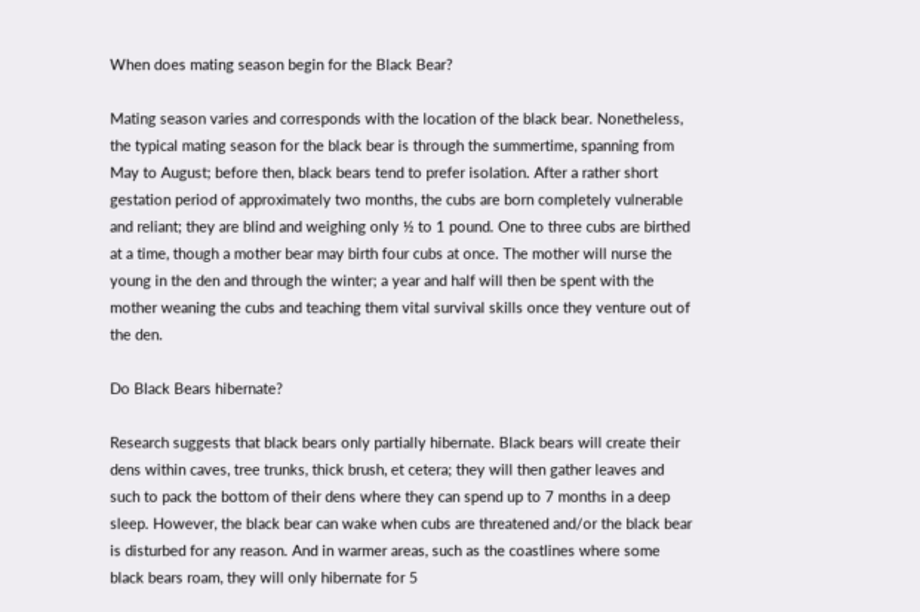When does mating season begin for the Black Bear?

Mating season varies and corresponds with the location of the black bear. Nonetheless, the typical mating season for the black bear is through the summertime, spanning from May to August; before then, black bears tend to prefer isolation. After a rather short gestation period of approximately two months, the cubs are born completely vulnerable and reliant; they are blind and weighing only ½ to 1 pound. One to three cubs are birthed at a time, though a mother bear may birth four cubs at once. The mother will nurse the young in the den and through the winter; a year and half will then be spent with the mother weaning the cubs and teaching them vital survival skills once they venture out of the den.

Do Black Bears hibernate?

Research suggests that black bears only partially hibernate. Black bears will create their dens within caves, tree trunks, thick brush, et cetera; they will then gather leaves and such to pack the bottom of their dens where they can spend up to 7 months in a deep sleep. However, the black bear can wake when cubs are threatened and/or the black bear is disturbed for any reason. And in warmer areas, such as the coastlines where some black bears roam, they will only hibernate for 5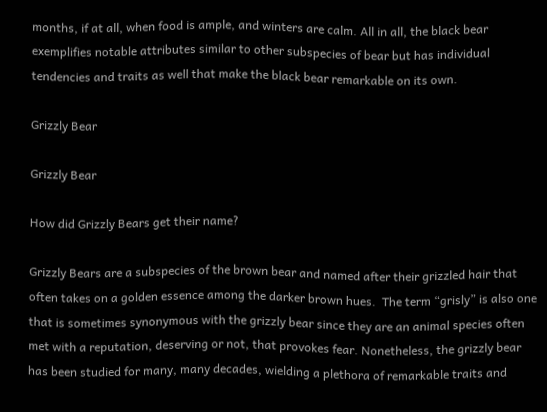months, if at all, when food is ample, and winters are calm. All in all, the black bear exemplifies notable attributes similar to other subspecies of bear but has individual tendencies and traits as well that make the black bear remarkable on its own.

Grizzly Bear

Grizzly Bear

How did Grizzly Bears get their name?

Grizzly Bears are a subspecies of the brown bear and named after their grizzled hair that often takes on a golden essence among the darker brown hues.  The term “grisly” is also one that is sometimes synonymous with the grizzly bear since they are an animal species often met with a reputation, deserving or not, that provokes fear. Nonetheless, the grizzly bear has been studied for many, many decades, wielding a plethora of remarkable traits and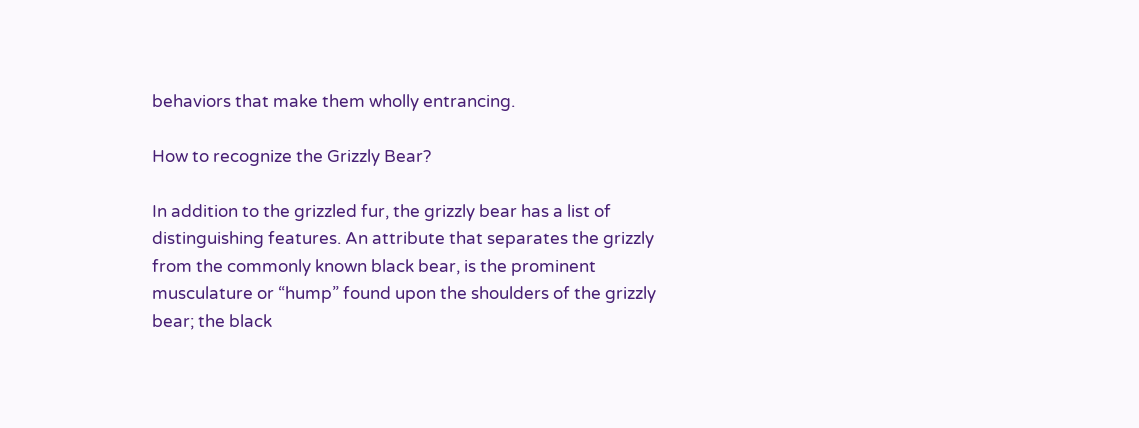behaviors that make them wholly entrancing.

How to recognize the Grizzly Bear?

In addition to the grizzled fur, the grizzly bear has a list of distinguishing features. An attribute that separates the grizzly from the commonly known black bear, is the prominent musculature or “hump” found upon the shoulders of the grizzly bear; the black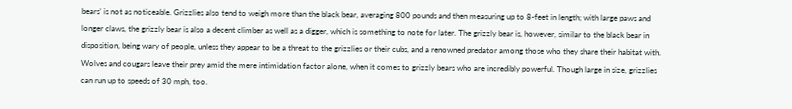bears’ is not as noticeable. Grizzlies also tend to weigh more than the black bear, averaging 800 pounds and then measuring up to 8-feet in length; with large paws and longer claws, the grizzly bear is also a decent climber as well as a digger, which is something to note for later. The grizzly bear is, however, similar to the black bear in disposition, being wary of people, unless they appear to be a threat to the grizzlies or their cubs, and a renowned predator among those who they share their habitat with. Wolves and cougars leave their prey amid the mere intimidation factor alone, when it comes to grizzly bears who are incredibly powerful. Though large in size, grizzlies can run up to speeds of 30 mph, too.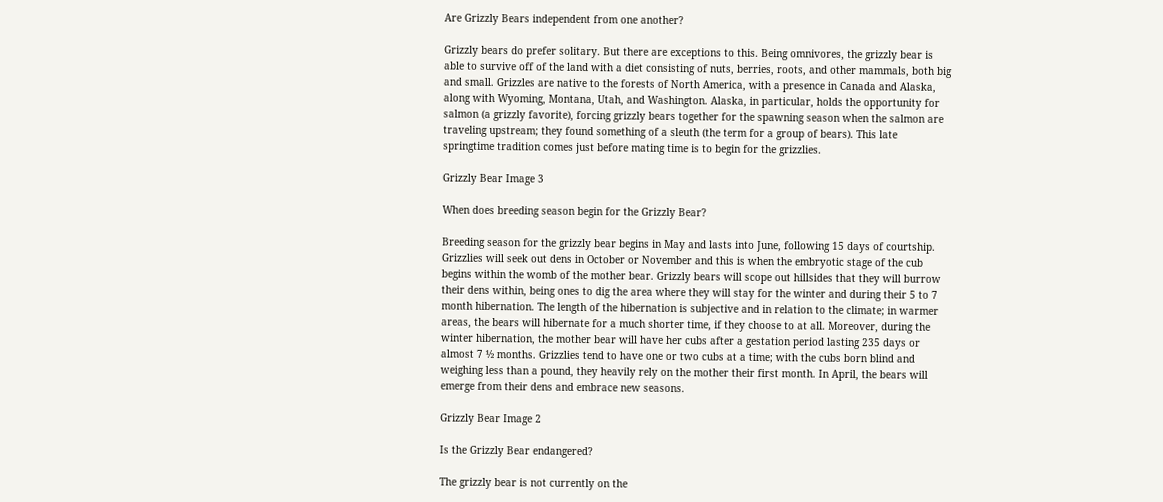Are Grizzly Bears independent from one another?

Grizzly bears do prefer solitary. But there are exceptions to this. Being omnivores, the grizzly bear is able to survive off of the land with a diet consisting of nuts, berries, roots, and other mammals, both big and small. Grizzles are native to the forests of North America, with a presence in Canada and Alaska, along with Wyoming, Montana, Utah, and Washington. Alaska, in particular, holds the opportunity for salmon (a grizzly favorite), forcing grizzly bears together for the spawning season when the salmon are traveling upstream; they found something of a sleuth (the term for a group of bears). This late springtime tradition comes just before mating time is to begin for the grizzlies.

Grizzly Bear Image 3

When does breeding season begin for the Grizzly Bear?

Breeding season for the grizzly bear begins in May and lasts into June, following 15 days of courtship. Grizzlies will seek out dens in October or November and this is when the embryotic stage of the cub begins within the womb of the mother bear. Grizzly bears will scope out hillsides that they will burrow their dens within, being ones to dig the area where they will stay for the winter and during their 5 to 7 month hibernation. The length of the hibernation is subjective and in relation to the climate; in warmer areas, the bears will hibernate for a much shorter time, if they choose to at all. Moreover, during the winter hibernation, the mother bear will have her cubs after a gestation period lasting 235 days or almost 7 ½ months. Grizzlies tend to have one or two cubs at a time; with the cubs born blind and weighing less than a pound, they heavily rely on the mother their first month. In April, the bears will emerge from their dens and embrace new seasons.

Grizzly Bear Image 2

Is the Grizzly Bear endangered?

The grizzly bear is not currently on the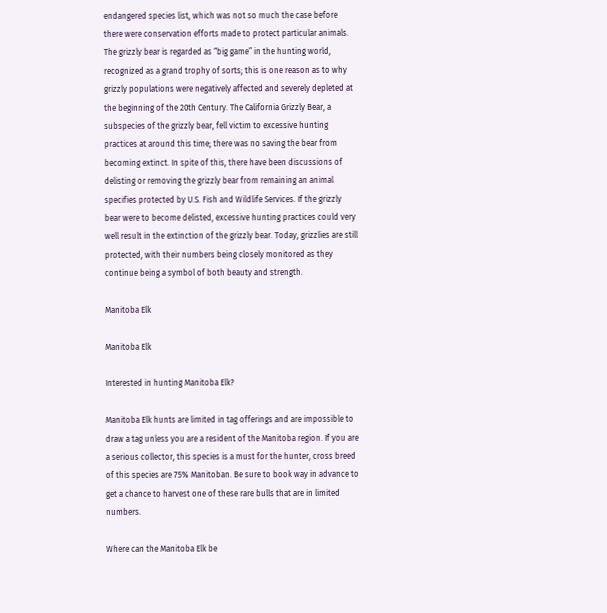endangered species list, which was not so much the case before there were conservation efforts made to protect particular animals. The grizzly bear is regarded as “big game” in the hunting world, recognized as a grand trophy of sorts; this is one reason as to why grizzly populations were negatively affected and severely depleted at the beginning of the 20th Century. The California Grizzly Bear, a subspecies of the grizzly bear, fell victim to excessive hunting practices at around this time; there was no saving the bear from becoming extinct. In spite of this, there have been discussions of delisting or removing the grizzly bear from remaining an animal specifies protected by U.S. Fish and Wildlife Services. If the grizzly bear were to become delisted, excessive hunting practices could very well result in the extinction of the grizzly bear. Today, grizzlies are still protected, with their numbers being closely monitored as they continue being a symbol of both beauty and strength.

Manitoba Elk

Manitoba Elk

Interested in hunting Manitoba Elk?

Manitoba Elk hunts are limited in tag offerings and are impossible to draw a tag unless you are a resident of the Manitoba region. If you are a serious collector, this species is a must for the hunter, cross breed of this species are 75% Manitoban. Be sure to book way in advance to get a chance to harvest one of these rare bulls that are in limited numbers.

Where can the Manitoba Elk be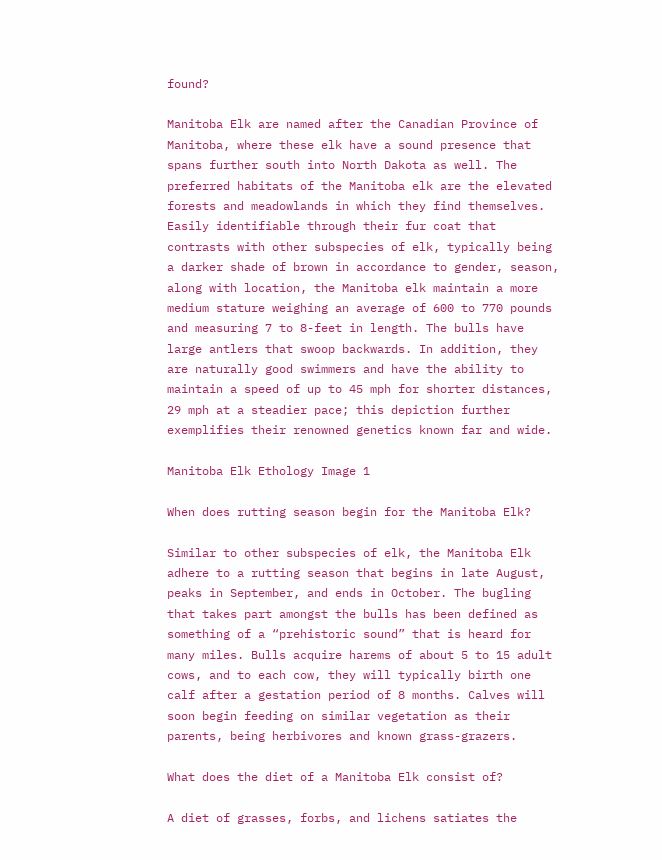found?

Manitoba Elk are named after the Canadian Province of Manitoba, where these elk have a sound presence that spans further south into North Dakota as well. The preferred habitats of the Manitoba elk are the elevated forests and meadowlands in which they find themselves. Easily identifiable through their fur coat that contrasts with other subspecies of elk, typically being a darker shade of brown in accordance to gender, season, along with location, the Manitoba elk maintain a more medium stature weighing an average of 600 to 770 pounds and measuring 7 to 8-feet in length. The bulls have large antlers that swoop backwards. In addition, they are naturally good swimmers and have the ability to maintain a speed of up to 45 mph for shorter distances, 29 mph at a steadier pace; this depiction further exemplifies their renowned genetics known far and wide.

Manitoba Elk Ethology Image 1

When does rutting season begin for the Manitoba Elk?

Similar to other subspecies of elk, the Manitoba Elk adhere to a rutting season that begins in late August, peaks in September, and ends in October. The bugling that takes part amongst the bulls has been defined as something of a “prehistoric sound” that is heard for many miles. Bulls acquire harems of about 5 to 15 adult cows, and to each cow, they will typically birth one calf after a gestation period of 8 months. Calves will soon begin feeding on similar vegetation as their parents, being herbivores and known grass-grazers.

What does the diet of a Manitoba Elk consist of?

A diet of grasses, forbs, and lichens satiates the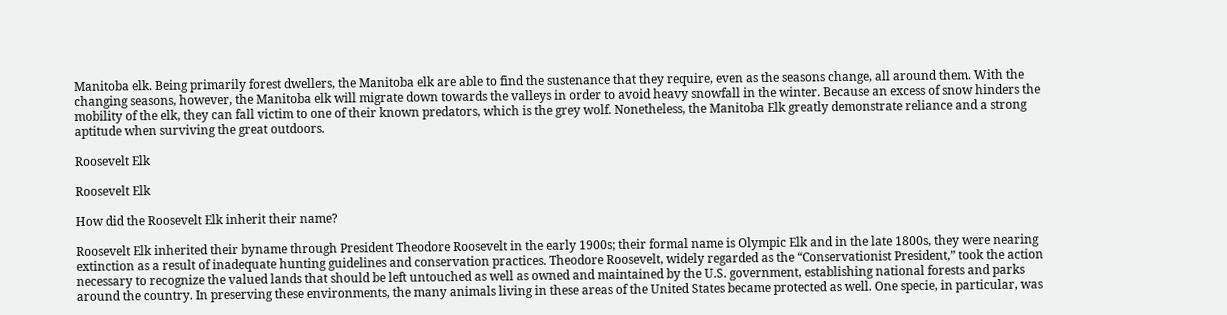Manitoba elk. Being primarily forest dwellers, the Manitoba elk are able to find the sustenance that they require, even as the seasons change, all around them. With the changing seasons, however, the Manitoba elk will migrate down towards the valleys in order to avoid heavy snowfall in the winter. Because an excess of snow hinders the mobility of the elk, they can fall victim to one of their known predators, which is the grey wolf. Nonetheless, the Manitoba Elk greatly demonstrate reliance and a strong aptitude when surviving the great outdoors.

Roosevelt Elk

Roosevelt Elk

How did the Roosevelt Elk inherit their name?

Roosevelt Elk inherited their byname through President Theodore Roosevelt in the early 1900s; their formal name is Olympic Elk and in the late 1800s, they were nearing extinction as a result of inadequate hunting guidelines and conservation practices. Theodore Roosevelt, widely regarded as the “Conservationist President,” took the action necessary to recognize the valued lands that should be left untouched as well as owned and maintained by the U.S. government, establishing national forests and parks around the country. In preserving these environments, the many animals living in these areas of the United States became protected as well. One specie, in particular, was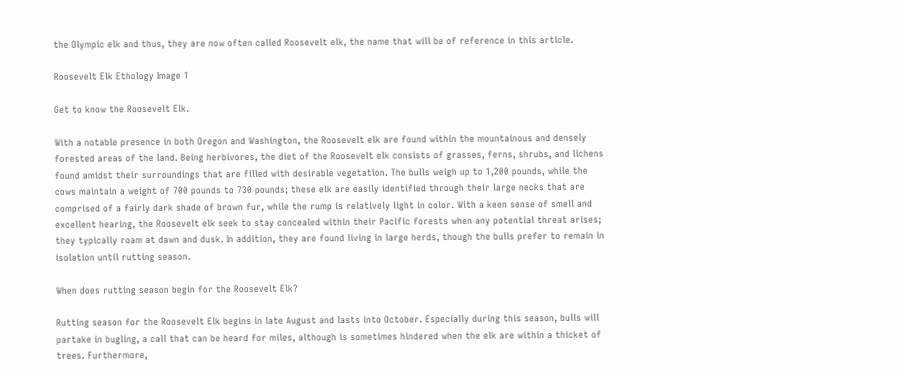the Olympic elk and thus, they are now often called Roosevelt elk, the name that will be of reference in this article.

Roosevelt Elk Ethology Image 1

Get to know the Roosevelt Elk.

With a notable presence in both Oregon and Washington, the Roosevelt elk are found within the mountainous and densely forested areas of the land. Being herbivores, the diet of the Roosevelt elk consists of grasses, ferns, shrubs, and lichens found amidst their surroundings that are filled with desirable vegetation. The bulls weigh up to 1,200 pounds, while the cows maintain a weight of 700 pounds to 730 pounds; these elk are easily identified through their large necks that are comprised of a fairly dark shade of brown fur, while the rump is relatively light in color. With a keen sense of smell and excellent hearing, the Roosevelt elk seek to stay concealed within their Pacific forests when any potential threat arises; they typically roam at dawn and dusk. In addition, they are found living in large herds, though the bulls prefer to remain in isolation until rutting season.

When does rutting season begin for the Roosevelt Elk?

Rutting season for the Roosevelt Elk begins in late August and lasts into October. Especially during this season, bulls will partake in bugling, a call that can be heard for miles, although is sometimes hindered when the elk are within a thicket of trees. Furthermore,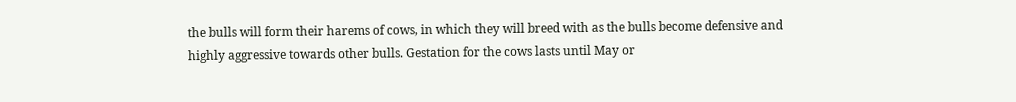the bulls will form their harems of cows, in which they will breed with as the bulls become defensive and highly aggressive towards other bulls. Gestation for the cows lasts until May or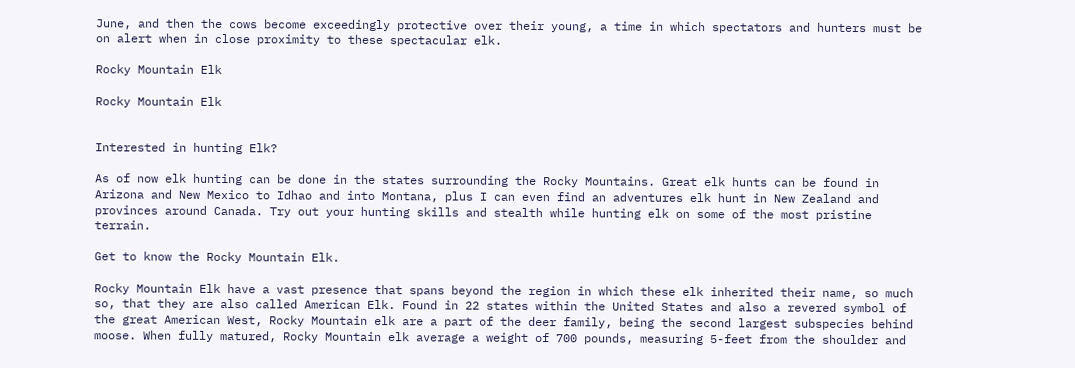June, and then the cows become exceedingly protective over their young, a time in which spectators and hunters must be on alert when in close proximity to these spectacular elk.

Rocky Mountain Elk

Rocky Mountain Elk


Interested in hunting Elk?

As of now elk hunting can be done in the states surrounding the Rocky Mountains. Great elk hunts can be found in Arizona and New Mexico to Idhao and into Montana, plus I can even find an adventures elk hunt in New Zealand and provinces around Canada. Try out your hunting skills and stealth while hunting elk on some of the most pristine terrain.

Get to know the Rocky Mountain Elk.

Rocky Mountain Elk have a vast presence that spans beyond the region in which these elk inherited their name, so much so, that they are also called American Elk. Found in 22 states within the United States and also a revered symbol of the great American West, Rocky Mountain elk are a part of the deer family, being the second largest subspecies behind moose. When fully matured, Rocky Mountain elk average a weight of 700 pounds, measuring 5-feet from the shoulder and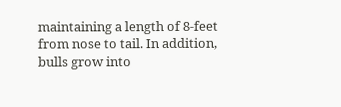maintaining a length of 8-feet from nose to tail. In addition, bulls grow into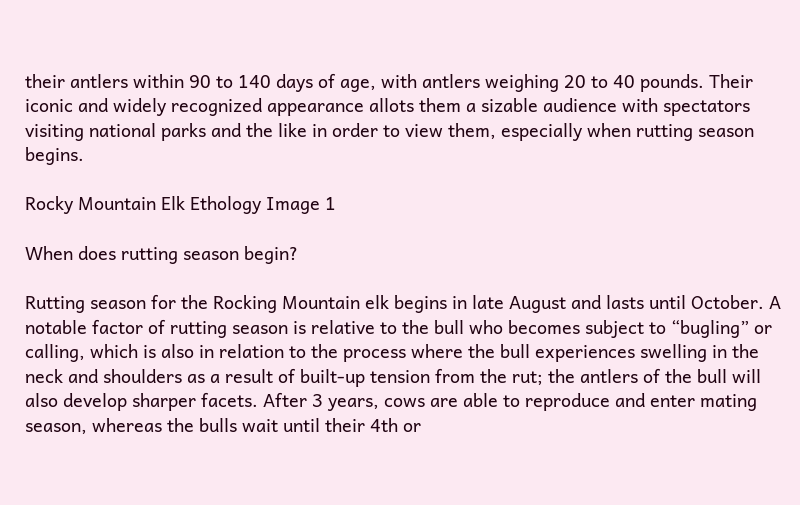their antlers within 90 to 140 days of age, with antlers weighing 20 to 40 pounds. Their iconic and widely recognized appearance allots them a sizable audience with spectators visiting national parks and the like in order to view them, especially when rutting season begins.

Rocky Mountain Elk Ethology Image 1

When does rutting season begin?

Rutting season for the Rocking Mountain elk begins in late August and lasts until October. A notable factor of rutting season is relative to the bull who becomes subject to “bugling” or calling, which is also in relation to the process where the bull experiences swelling in the neck and shoulders as a result of built-up tension from the rut; the antlers of the bull will also develop sharper facets. After 3 years, cows are able to reproduce and enter mating season, whereas the bulls wait until their 4th or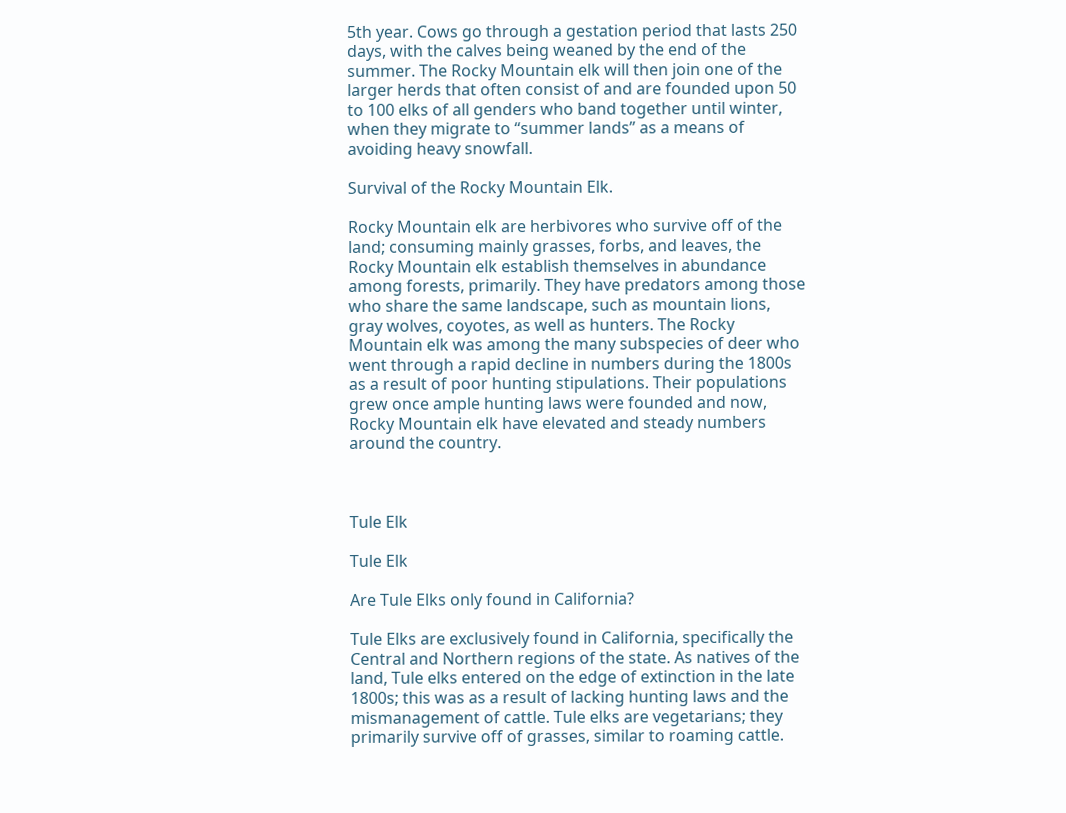5th year. Cows go through a gestation period that lasts 250 days, with the calves being weaned by the end of the summer. The Rocky Mountain elk will then join one of the larger herds that often consist of and are founded upon 50 to 100 elks of all genders who band together until winter, when they migrate to “summer lands” as a means of avoiding heavy snowfall.

Survival of the Rocky Mountain Elk.

Rocky Mountain elk are herbivores who survive off of the land; consuming mainly grasses, forbs, and leaves, the Rocky Mountain elk establish themselves in abundance among forests, primarily. They have predators among those who share the same landscape, such as mountain lions, gray wolves, coyotes, as well as hunters. The Rocky Mountain elk was among the many subspecies of deer who went through a rapid decline in numbers during the 1800s as a result of poor hunting stipulations. Their populations grew once ample hunting laws were founded and now, Rocky Mountain elk have elevated and steady numbers around the country.



Tule Elk

Tule Elk

Are Tule Elks only found in California?

Tule Elks are exclusively found in California, specifically the Central and Northern regions of the state. As natives of the land, Tule elks entered on the edge of extinction in the late 1800s; this was as a result of lacking hunting laws and the mismanagement of cattle. Tule elks are vegetarians; they primarily survive off of grasses, similar to roaming cattle.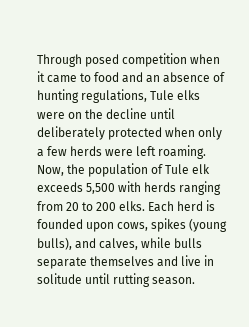Through posed competition when it came to food and an absence of hunting regulations, Tule elks were on the decline until deliberately protected when only a few herds were left roaming. Now, the population of Tule elk exceeds 5,500 with herds ranging from 20 to 200 elks. Each herd is founded upon cows, spikes (young bulls), and calves, while bulls separate themselves and live in solitude until rutting season.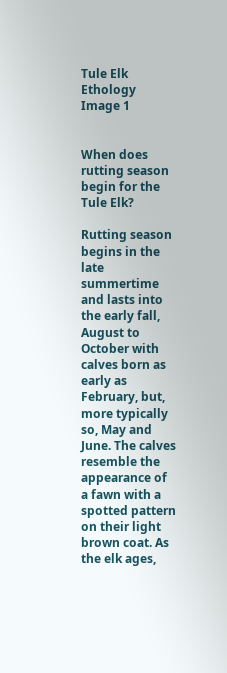Tule Elk Ethology Image 1


When does rutting season begin for the Tule Elk?

Rutting season begins in the late summertime and lasts into the early fall, August to October with calves born as early as February, but, more typically so, May and June. The calves resemble the appearance of a fawn with a spotted pattern on their light brown coat. As the elk ages,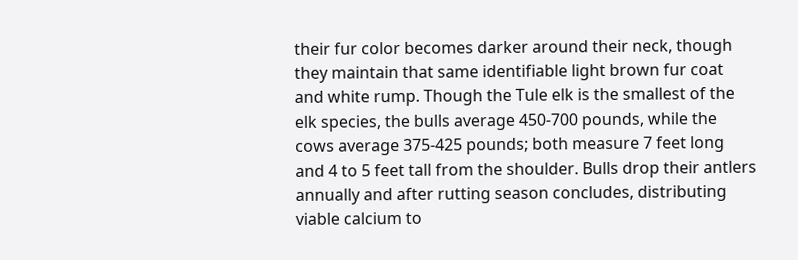their fur color becomes darker around their neck, though they maintain that same identifiable light brown fur coat and white rump. Though the Tule elk is the smallest of the elk species, the bulls average 450-700 pounds, while the cows average 375-425 pounds; both measure 7 feet long and 4 to 5 feet tall from the shoulder. Bulls drop their antlers annually and after rutting season concludes, distributing viable calcium to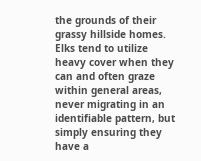the grounds of their grassy hillside homes. Elks tend to utilize heavy cover when they can and often graze within general areas, never migrating in an identifiable pattern, but simply ensuring they have a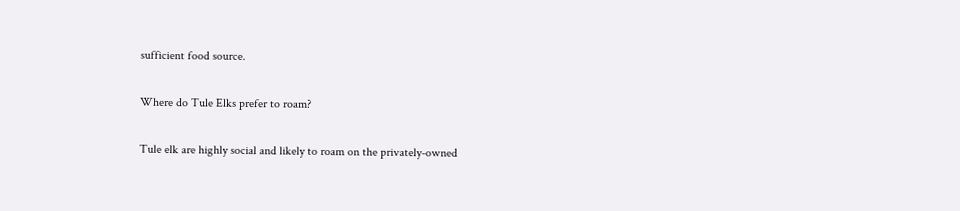sufficient food source.

Where do Tule Elks prefer to roam?

Tule elk are highly social and likely to roam on the privately-owned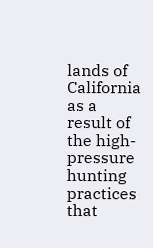lands of California as a result of the high-pressure hunting practices that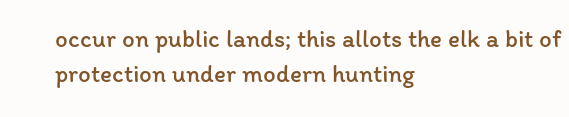occur on public lands; this allots the elk a bit of protection under modern hunting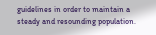guidelines in order to maintain a steady and resounding population.